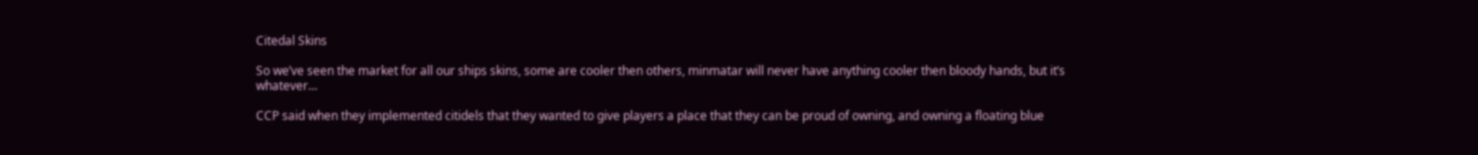Citedal Skins

So we’ve seen the market for all our ships skins, some are cooler then others, minmatar will never have anything cooler then bloody hands, but it’s whatever…

CCP said when they implemented citidels that they wanted to give players a place that they can be proud of owning, and owning a floating blue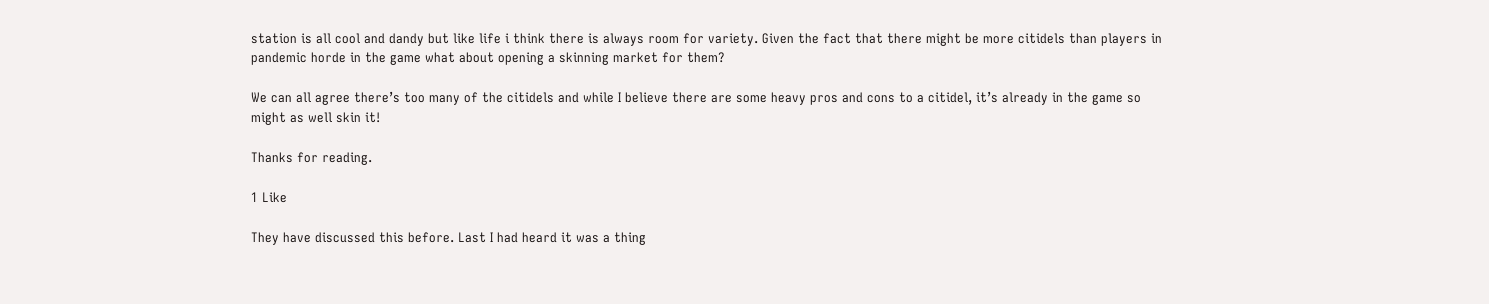station is all cool and dandy but like life i think there is always room for variety. Given the fact that there might be more citidels than players in pandemic horde in the game what about opening a skinning market for them?

We can all agree there’s too many of the citidels and while I believe there are some heavy pros and cons to a citidel, it’s already in the game so might as well skin it!

Thanks for reading.

1 Like

They have discussed this before. Last I had heard it was a thing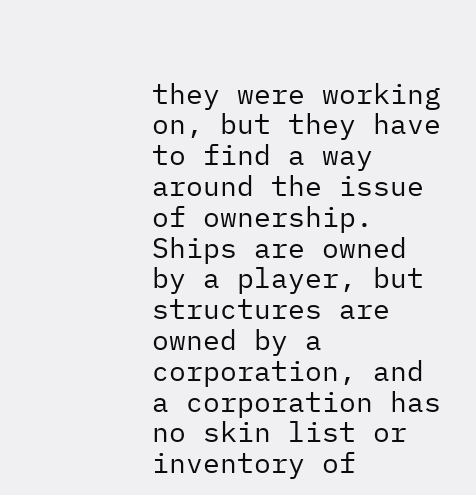they were working on, but they have to find a way around the issue of ownership. Ships are owned by a player, but structures are owned by a corporation, and a corporation has no skin list or inventory of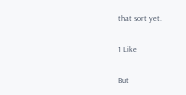that sort yet.

1 Like

But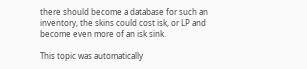there should become a database for such an inventory, the skins could cost isk, or LP and become even more of an isk sink.

This topic was automatically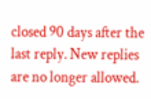closed 90 days after the last reply. New replies are no longer allowed.